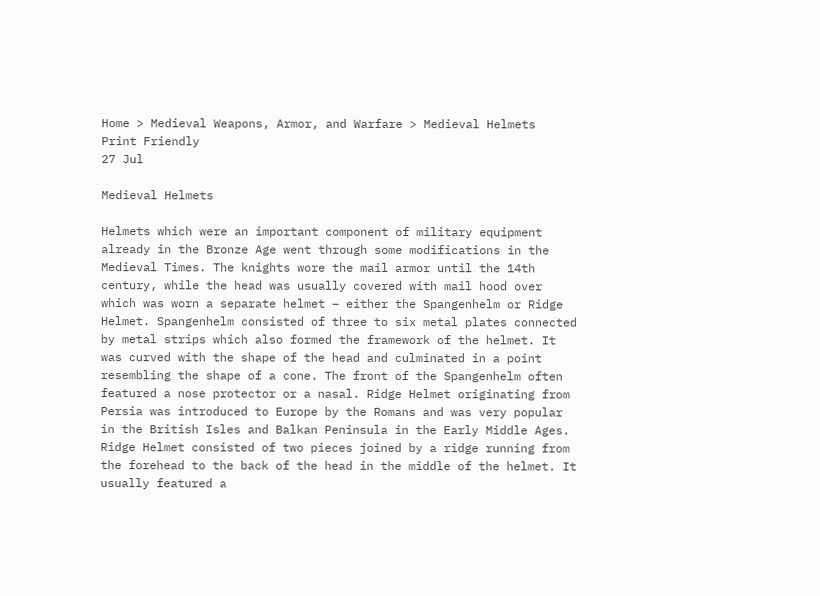Home > Medieval Weapons, Armor, and Warfare > Medieval Helmets
Print Friendly
27 Jul

Medieval Helmets

Helmets which were an important component of military equipment already in the Bronze Age went through some modifications in the Medieval Times. The knights wore the mail armor until the 14th century, while the head was usually covered with mail hood over which was worn a separate helmet – either the Spangenhelm or Ridge Helmet. Spangenhelm consisted of three to six metal plates connected by metal strips which also formed the framework of the helmet. It was curved with the shape of the head and culminated in a point resembling the shape of a cone. The front of the Spangenhelm often featured a nose protector or a nasal. Ridge Helmet originating from Persia was introduced to Europe by the Romans and was very popular in the British Isles and Balkan Peninsula in the Early Middle Ages. Ridge Helmet consisted of two pieces joined by a ridge running from the forehead to the back of the head in the middle of the helmet. It usually featured a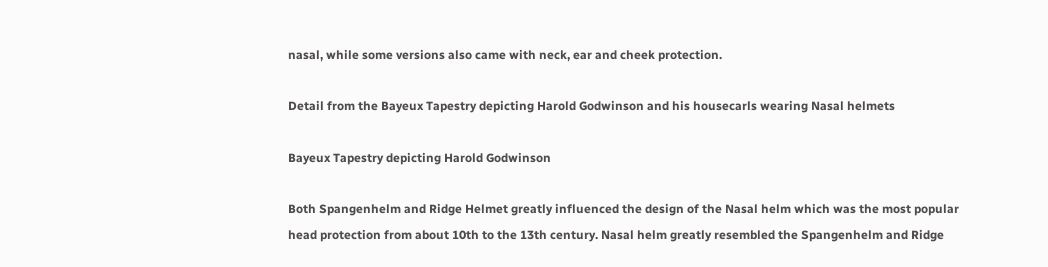nasal, while some versions also came with neck, ear and cheek protection.

Detail from the Bayeux Tapestry depicting Harold Godwinson and his housecarls wearing Nasal helmets

Bayeux Tapestry depicting Harold Godwinson

Both Spangenhelm and Ridge Helmet greatly influenced the design of the Nasal helm which was the most popular head protection from about 10th to the 13th century. Nasal helm greatly resembled the Spangenhelm and Ridge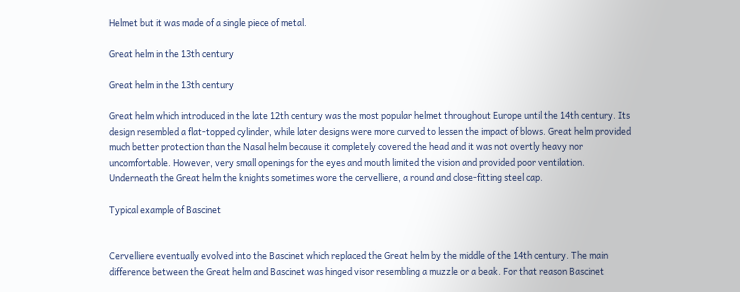Helmet but it was made of a single piece of metal.

Great helm in the 13th century

Great helm in the 13th century

Great helm which introduced in the late 12th century was the most popular helmet throughout Europe until the 14th century. Its design resembled a flat-topped cylinder, while later designs were more curved to lessen the impact of blows. Great helm provided much better protection than the Nasal helm because it completely covered the head and it was not overtly heavy nor uncomfortable. However, very small openings for the eyes and mouth limited the vision and provided poor ventilation. Underneath the Great helm the knights sometimes wore the cervelliere, a round and close-fitting steel cap.

Typical example of Bascinet


Cervelliere eventually evolved into the Bascinet which replaced the Great helm by the middle of the 14th century. The main difference between the Great helm and Bascinet was hinged visor resembling a muzzle or a beak. For that reason Bascinet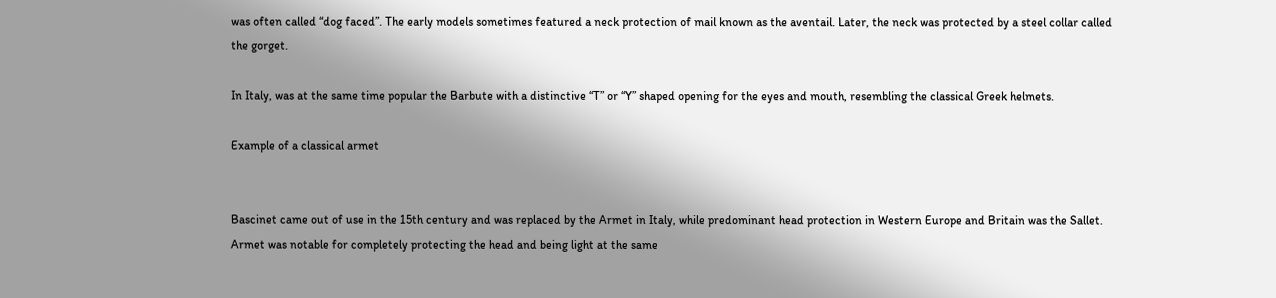was often called “dog faced”. The early models sometimes featured a neck protection of mail known as the aventail. Later, the neck was protected by a steel collar called the gorget.

In Italy, was at the same time popular the Barbute with a distinctive “T” or “Y” shaped opening for the eyes and mouth, resembling the classical Greek helmets.

Example of a classical armet


Bascinet came out of use in the 15th century and was replaced by the Armet in Italy, while predominant head protection in Western Europe and Britain was the Sallet. Armet was notable for completely protecting the head and being light at the same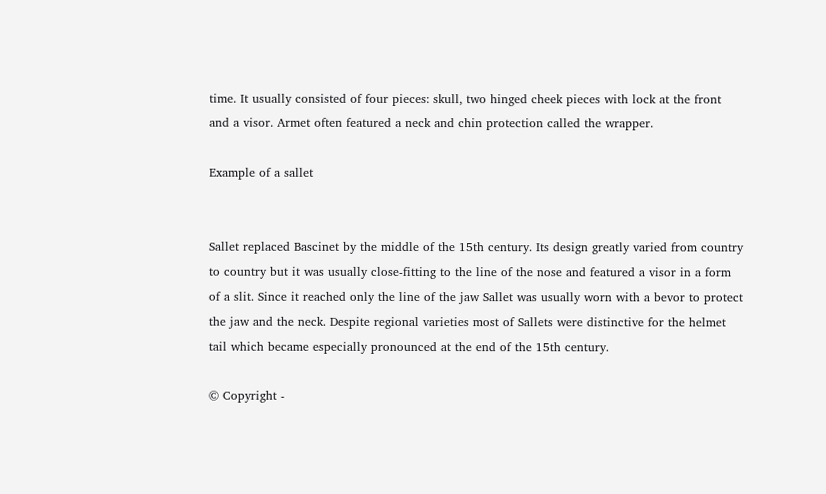time. It usually consisted of four pieces: skull, two hinged cheek pieces with lock at the front and a visor. Armet often featured a neck and chin protection called the wrapper.

Example of a sallet


Sallet replaced Bascinet by the middle of the 15th century. Its design greatly varied from country to country but it was usually close-fitting to the line of the nose and featured a visor in a form of a slit. Since it reached only the line of the jaw Sallet was usually worn with a bevor to protect the jaw and the neck. Despite regional varieties most of Sallets were distinctive for the helmet tail which became especially pronounced at the end of the 15th century.

© Copyright -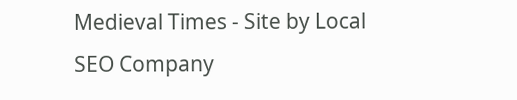Medieval Times - Site by Local SEO Company